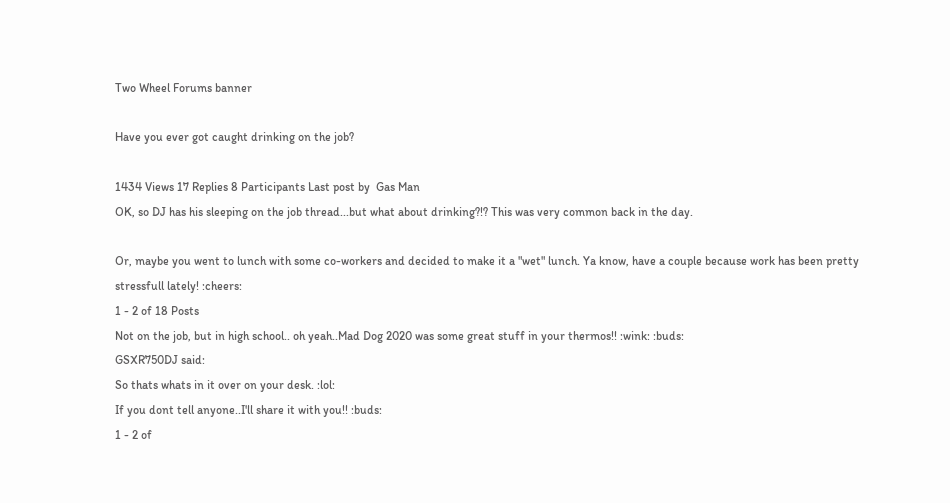Two Wheel Forums banner

Have you ever got caught drinking on the job?

1434 Views 17 Replies 8 Participants Last post by  Gas Man
OK, so DJ has his sleeping on the job thread...but what about drinking?!? This was very common back in the day.

Or, maybe you went to lunch with some co-workers and decided to make it a "wet" lunch. Ya know, have a couple because work has been pretty stressfull lately! :cheers:
1 - 2 of 18 Posts
Not on the job, but in high school.. oh yeah..Mad Dog 2020 was some great stuff in your thermos!! :wink: :buds:
GSXR750DJ said:
So thats whats in it over on your desk. :lol:
If you dont tell anyone..I'll share it with you!! :buds:
1 - 2 of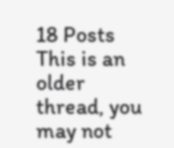18 Posts
This is an older thread, you may not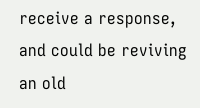receive a response, and could be reviving an old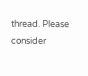thread. Please consider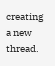creating a new thread.